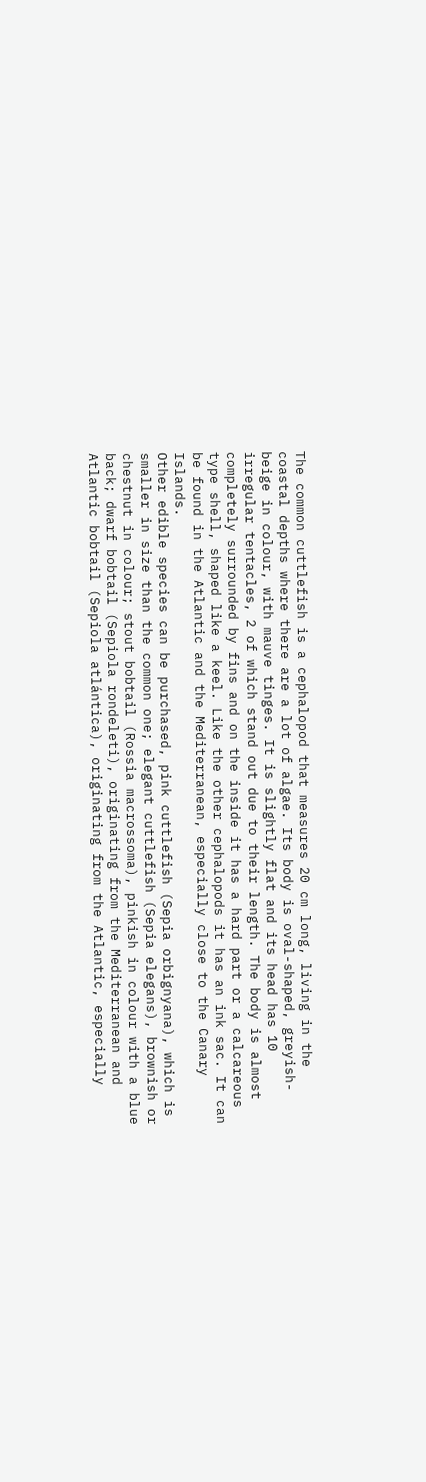The common cuttlefish is a cephalopod that measures 20 cm long, living in the coastal depths where there are a lot of algae. Its body is oval-shaped, greyish-beige in colour, with mauve tinges. It is slightly flat and its head has 10 irregular tentacles, 2 of which stand out due to their length. The body is almost completely surrounded by fins and on the inside it has a hard part or a calcareous type shell, shaped like a keel. Like the other cephalopods it has an ink sac. It can be found in the Atlantic and the Mediterranean, especially close to the Canary Islands.
Other edible species can be purchased, pink cuttlefish (Sepia orbignyana), which is smaller in size than the common one; elegant cuttlefish (Sepia elegans), brownish or chestnut in colour; stout bobtail (Rossia macrossoma), pinkish in colour with a blue back; dwarf bobtail (Sepiola rondeleti), originating from the Mediterranean and Atlantic bobtail (Sepiola atlántica), originating from the Atlantic, especially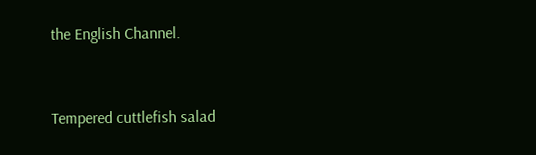the English Channel.



Tempered cuttlefish salad